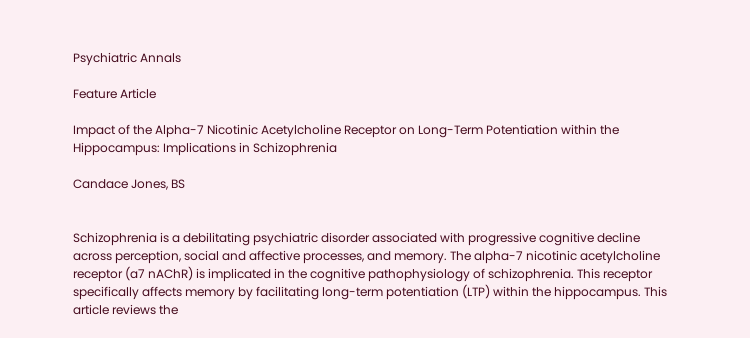Psychiatric Annals

Feature Article

Impact of the Alpha-7 Nicotinic Acetylcholine Receptor on Long-Term Potentiation within the Hippocampus: Implications in Schizophrenia

Candace Jones, BS


Schizophrenia is a debilitating psychiatric disorder associated with progressive cognitive decline across perception, social and affective processes, and memory. The alpha-7 nicotinic acetylcholine receptor (a7 nAChR) is implicated in the cognitive pathophysiology of schizophrenia. This receptor specifically affects memory by facilitating long-term potentiation (LTP) within the hippocampus. This article reviews the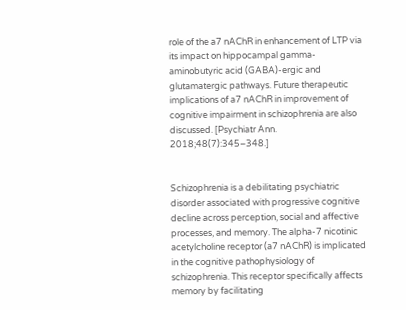role of the a7 nAChR in enhancement of LTP via its impact on hippocampal gamma-aminobutyric acid (GABA)-ergic and glutamatergic pathways. Future therapeutic implications of a7 nAChR in improvement of cognitive impairment in schizophrenia are also discussed. [Psychiatr Ann. 2018;48(7):345–348.]


Schizophrenia is a debilitating psychiatric disorder associated with progressive cognitive decline across perception, social and affective processes, and memory. The alpha-7 nicotinic acetylcholine receptor (a7 nAChR) is implicated in the cognitive pathophysiology of schizophrenia. This receptor specifically affects memory by facilitating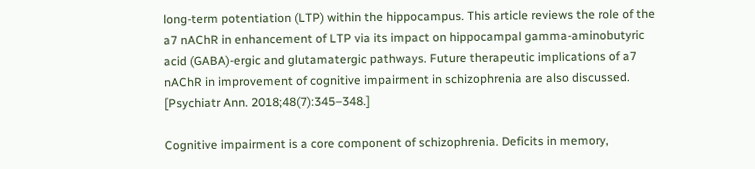long-term potentiation (LTP) within the hippocampus. This article reviews the role of the a7 nAChR in enhancement of LTP via its impact on hippocampal gamma-aminobutyric acid (GABA)-ergic and glutamatergic pathways. Future therapeutic implications of a7 nAChR in improvement of cognitive impairment in schizophrenia are also discussed. [Psychiatr Ann. 2018;48(7):345–348.]

Cognitive impairment is a core component of schizophrenia. Deficits in memory,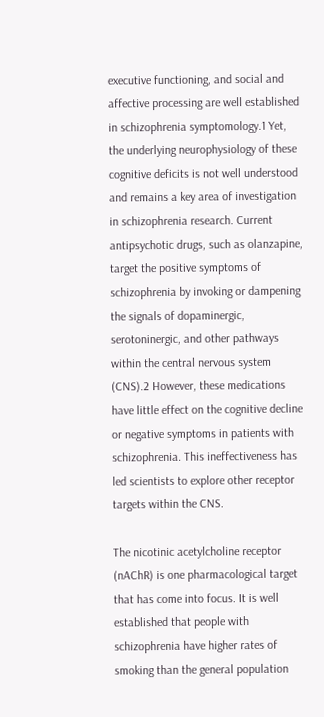executive functioning, and social and affective processing are well established in schizophrenia symptomology.1 Yet, the underlying neurophysiology of these cognitive deficits is not well understood and remains a key area of investigation in schizophrenia research. Current antipsychotic drugs, such as olanzapine, target the positive symptoms of schizophrenia by invoking or dampening the signals of dopaminergic, serotoninergic, and other pathways within the central nervous system (CNS).2 However, these medications have little effect on the cognitive decline or negative symptoms in patients with schizophrenia. This ineffectiveness has led scientists to explore other receptor targets within the CNS.

The nicotinic acetylcholine receptor (nAChR) is one pharmacological target that has come into focus. It is well established that people with schizophrenia have higher rates of smoking than the general population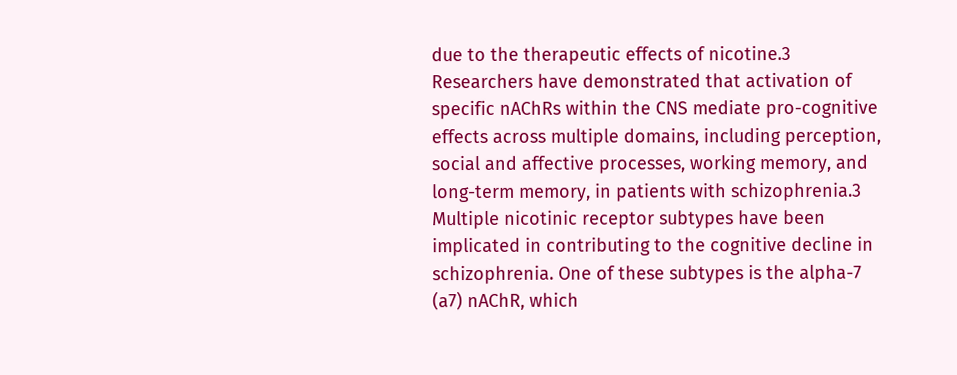due to the therapeutic effects of nicotine.3 Researchers have demonstrated that activation of specific nAChRs within the CNS mediate pro-cognitive effects across multiple domains, including perception, social and affective processes, working memory, and long-term memory, in patients with schizophrenia.3 Multiple nicotinic receptor subtypes have been implicated in contributing to the cognitive decline in schizophrenia. One of these subtypes is the alpha-7 (a7) nAChR, which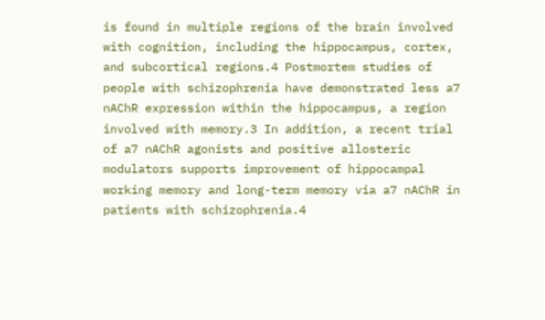is found in multiple regions of the brain involved with cognition, including the hippocampus, cortex, and subcortical regions.4 Postmortem studies of people with schizophrenia have demonstrated less a7 nAChR expression within the hippocampus, a region involved with memory.3 In addition, a recent trial of a7 nAChR agonists and positive allosteric modulators supports improvement of hippocampal working memory and long-term memory via a7 nAChR in patients with schizophrenia.4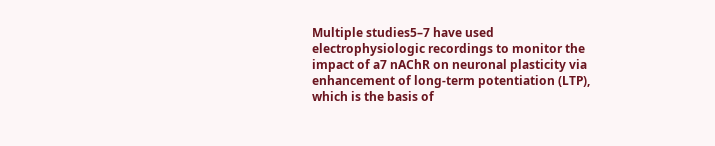Multiple studies5–7 have used electrophysiologic recordings to monitor the impact of a7 nAChR on neuronal plasticity via enhancement of long-term potentiation (LTP), which is the basis of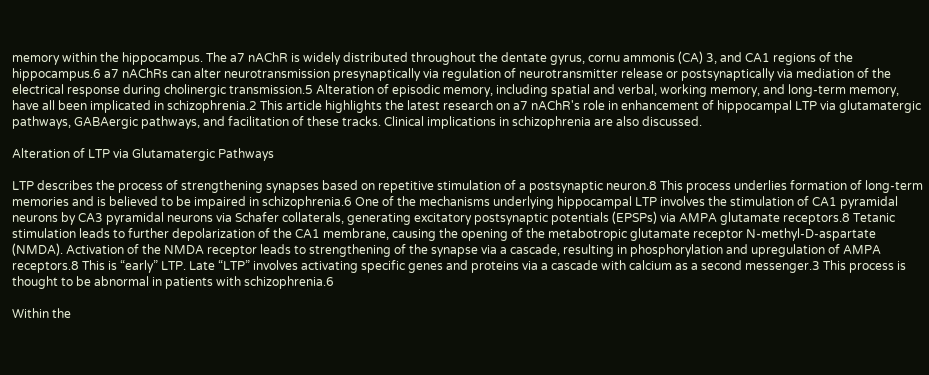memory within the hippocampus. The a7 nAChR is widely distributed throughout the dentate gyrus, cornu ammonis (CA) 3, and CA1 regions of the hippocampus.6 a7 nAChRs can alter neurotransmission presynaptically via regulation of neurotransmitter release or postsynaptically via mediation of the electrical response during cholinergic transmission.5 Alteration of episodic memory, including spatial and verbal, working memory, and long-term memory, have all been implicated in schizophrenia.2 This article highlights the latest research on a7 nAChR's role in enhancement of hippocampal LTP via glutamatergic pathways, GABAergic pathways, and facilitation of these tracks. Clinical implications in schizophrenia are also discussed.

Alteration of LTP via Glutamatergic Pathways

LTP describes the process of strengthening synapses based on repetitive stimulation of a postsynaptic neuron.8 This process underlies formation of long-term memories and is believed to be impaired in schizophrenia.6 One of the mechanisms underlying hippocampal LTP involves the stimulation of CA1 pyramidal neurons by CA3 pyramidal neurons via Schafer collaterals, generating excitatory postsynaptic potentials (EPSPs) via AMPA glutamate receptors.8 Tetanic stimulation leads to further depolarization of the CA1 membrane, causing the opening of the metabotropic glutamate receptor N-methyl-D-aspartate (NMDA). Activation of the NMDA receptor leads to strengthening of the synapse via a cascade, resulting in phosphorylation and upregulation of AMPA receptors.8 This is “early” LTP. Late “LTP” involves activating specific genes and proteins via a cascade with calcium as a second messenger.3 This process is thought to be abnormal in patients with schizophrenia.6

Within the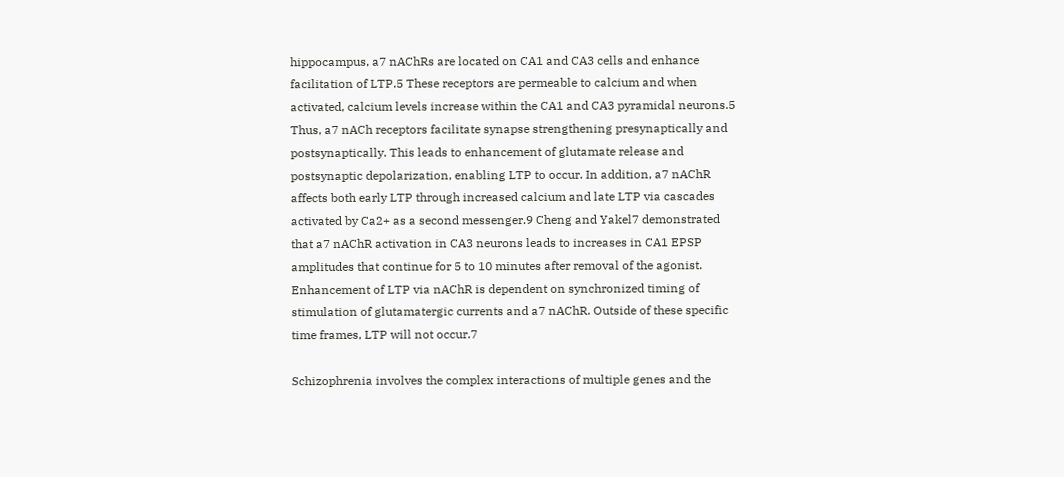hippocampus, a7 nAChRs are located on CA1 and CA3 cells and enhance facilitation of LTP.5 These receptors are permeable to calcium and when activated, calcium levels increase within the CA1 and CA3 pyramidal neurons.5 Thus, a7 nACh receptors facilitate synapse strengthening presynaptically and postsynaptically. This leads to enhancement of glutamate release and postsynaptic depolarization, enabling LTP to occur. In addition, a7 nAChR affects both early LTP through increased calcium and late LTP via cascades activated by Ca2+ as a second messenger.9 Cheng and Yakel7 demonstrated that a7 nAChR activation in CA3 neurons leads to increases in CA1 EPSP amplitudes that continue for 5 to 10 minutes after removal of the agonist. Enhancement of LTP via nAChR is dependent on synchronized timing of stimulation of glutamatergic currents and a7 nAChR. Outside of these specific time frames, LTP will not occur.7

Schizophrenia involves the complex interactions of multiple genes and the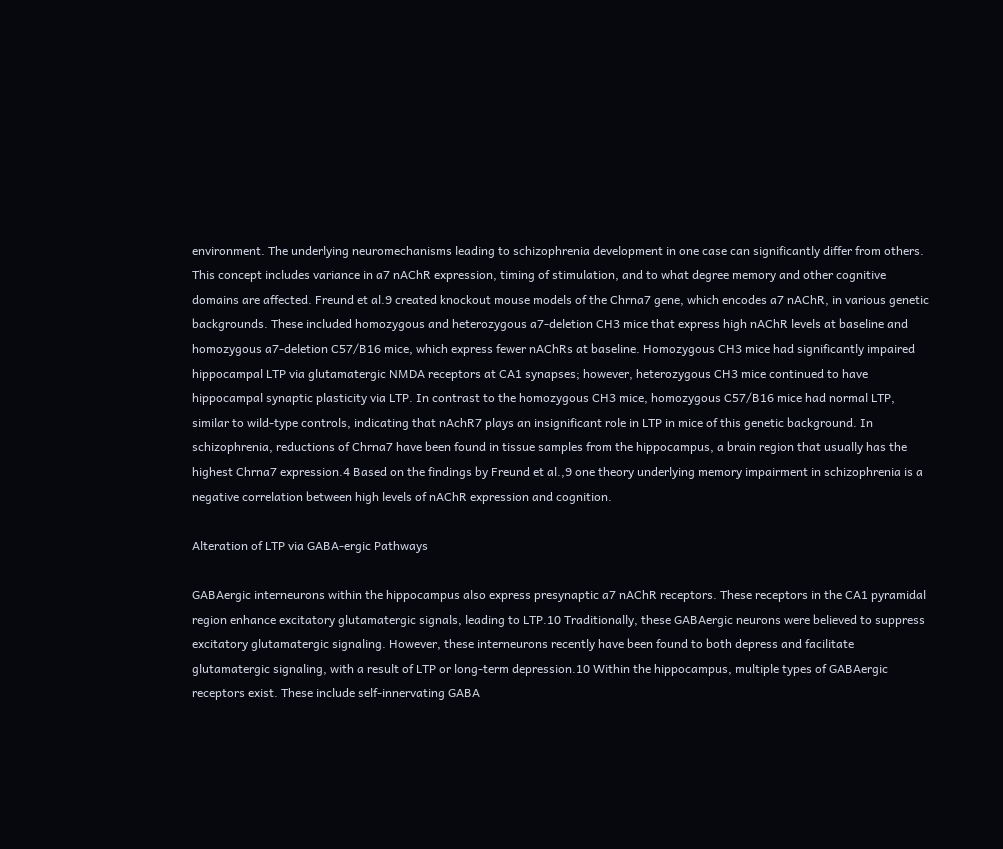environment. The underlying neuromechanisms leading to schizophrenia development in one case can significantly differ from others. This concept includes variance in a7 nAChR expression, timing of stimulation, and to what degree memory and other cognitive domains are affected. Freund et al.9 created knockout mouse models of the Chrna7 gene, which encodes a7 nAChR, in various genetic backgrounds. These included homozygous and heterozygous a7-deletion CH3 mice that express high nAChR levels at baseline and homozygous a7-deletion C57/B16 mice, which express fewer nAChRs at baseline. Homozygous CH3 mice had significantly impaired hippocampal LTP via glutamatergic NMDA receptors at CA1 synapses; however, heterozygous CH3 mice continued to have hippocampal synaptic plasticity via LTP. In contrast to the homozygous CH3 mice, homozygous C57/B16 mice had normal LTP, similar to wild-type controls, indicating that nAchR7 plays an insignificant role in LTP in mice of this genetic background. In schizophrenia, reductions of Chrna7 have been found in tissue samples from the hippocampus, a brain region that usually has the highest Chrna7 expression.4 Based on the findings by Freund et al.,9 one theory underlying memory impairment in schizophrenia is a negative correlation between high levels of nAChR expression and cognition.

Alteration of LTP via GABA-ergic Pathways

GABAergic interneurons within the hippocampus also express presynaptic a7 nAChR receptors. These receptors in the CA1 pyramidal region enhance excitatory glutamatergic signals, leading to LTP.10 Traditionally, these GABAergic neurons were believed to suppress excitatory glutamatergic signaling. However, these interneurons recently have been found to both depress and facilitate glutamatergic signaling, with a result of LTP or long-term depression.10 Within the hippocampus, multiple types of GABAergic receptors exist. These include self-innervating GABA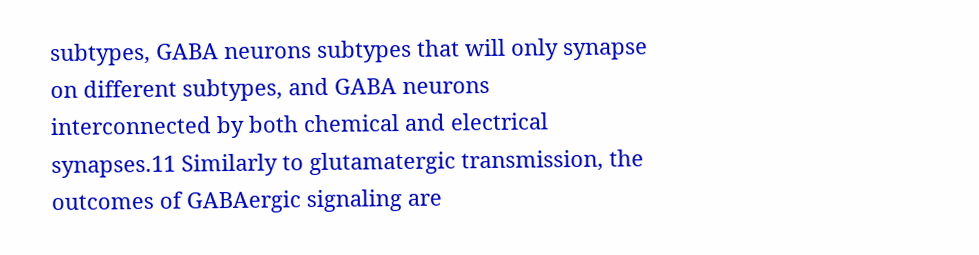subtypes, GABA neurons subtypes that will only synapse on different subtypes, and GABA neurons interconnected by both chemical and electrical synapses.11 Similarly to glutamatergic transmission, the outcomes of GABAergic signaling are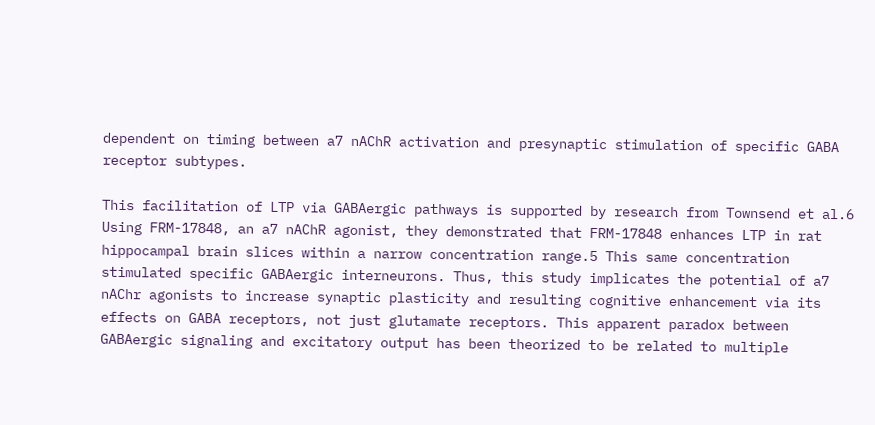dependent on timing between a7 nAChR activation and presynaptic stimulation of specific GABA receptor subtypes.

This facilitation of LTP via GABAergic pathways is supported by research from Townsend et al.6 Using FRM-17848, an a7 nAChR agonist, they demonstrated that FRM-17848 enhances LTP in rat hippocampal brain slices within a narrow concentration range.5 This same concentration stimulated specific GABAergic interneurons. Thus, this study implicates the potential of a7 nAChr agonists to increase synaptic plasticity and resulting cognitive enhancement via its effects on GABA receptors, not just glutamate receptors. This apparent paradox between GABAergic signaling and excitatory output has been theorized to be related to multiple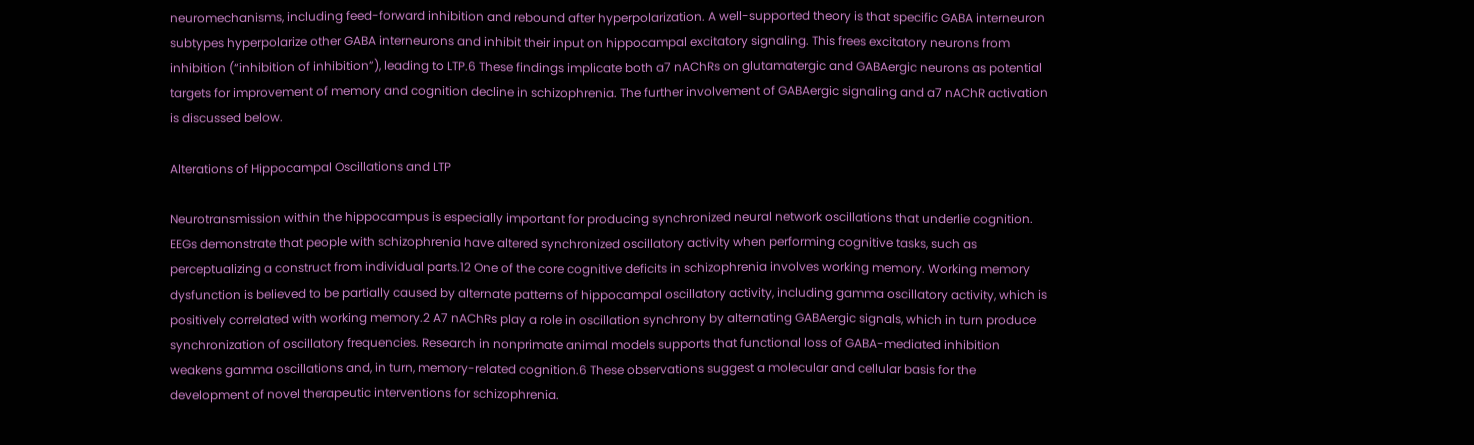neuromechanisms, including feed-forward inhibition and rebound after hyperpolarization. A well-supported theory is that specific GABA interneuron subtypes hyperpolarize other GABA interneurons and inhibit their input on hippocampal excitatory signaling. This frees excitatory neurons from inhibition (“inhibition of inhibition”), leading to LTP.6 These findings implicate both a7 nAChRs on glutamatergic and GABAergic neurons as potential targets for improvement of memory and cognition decline in schizophrenia. The further involvement of GABAergic signaling and a7 nAChR activation is discussed below.

Alterations of Hippocampal Oscillations and LTP

Neurotransmission within the hippocampus is especially important for producing synchronized neural network oscillations that underlie cognition. EEGs demonstrate that people with schizophrenia have altered synchronized oscillatory activity when performing cognitive tasks, such as perceptualizing a construct from individual parts.12 One of the core cognitive deficits in schizophrenia involves working memory. Working memory dysfunction is believed to be partially caused by alternate patterns of hippocampal oscillatory activity, including gamma oscillatory activity, which is positively correlated with working memory.2 A7 nAChRs play a role in oscillation synchrony by alternating GABAergic signals, which in turn produce synchronization of oscillatory frequencies. Research in nonprimate animal models supports that functional loss of GABA-mediated inhibition weakens gamma oscillations and, in turn, memory-related cognition.6 These observations suggest a molecular and cellular basis for the development of novel therapeutic interventions for schizophrenia.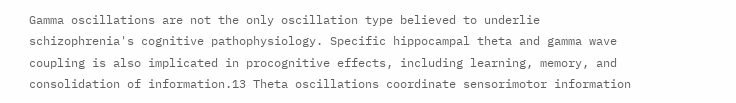Gamma oscillations are not the only oscillation type believed to underlie schizophrenia's cognitive pathophysiology. Specific hippocampal theta and gamma wave coupling is also implicated in procognitive effects, including learning, memory, and consolidation of information.13 Theta oscillations coordinate sensorimotor information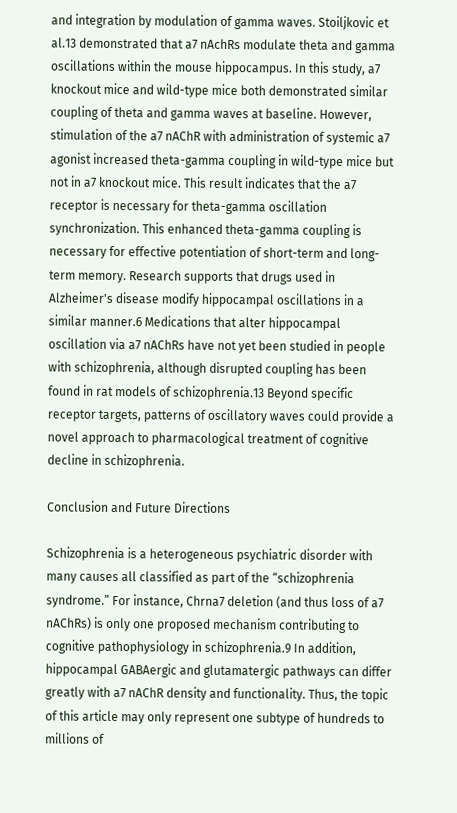and integration by modulation of gamma waves. Stoiljkovic et al.13 demonstrated that a7 nAchRs modulate theta and gamma oscillations within the mouse hippocampus. In this study, a7 knockout mice and wild-type mice both demonstrated similar coupling of theta and gamma waves at baseline. However, stimulation of the a7 nAChR with administration of systemic a7 agonist increased theta-gamma coupling in wild-type mice but not in a7 knockout mice. This result indicates that the a7 receptor is necessary for theta-gamma oscillation synchronization. This enhanced theta-gamma coupling is necessary for effective potentiation of short-term and long-term memory. Research supports that drugs used in Alzheimer's disease modify hippocampal oscillations in a similar manner.6 Medications that alter hippocampal oscillation via a7 nAChRs have not yet been studied in people with schizophrenia, although disrupted coupling has been found in rat models of schizophrenia.13 Beyond specific receptor targets, patterns of oscillatory waves could provide a novel approach to pharmacological treatment of cognitive decline in schizophrenia.

Conclusion and Future Directions

Schizophrenia is a heterogeneous psychiatric disorder with many causes all classified as part of the “schizophrenia syndrome.” For instance, Chrna7 deletion (and thus loss of a7 nAChRs) is only one proposed mechanism contributing to cognitive pathophysiology in schizophrenia.9 In addition, hippocampal GABAergic and glutamatergic pathways can differ greatly with a7 nAChR density and functionality. Thus, the topic of this article may only represent one subtype of hundreds to millions of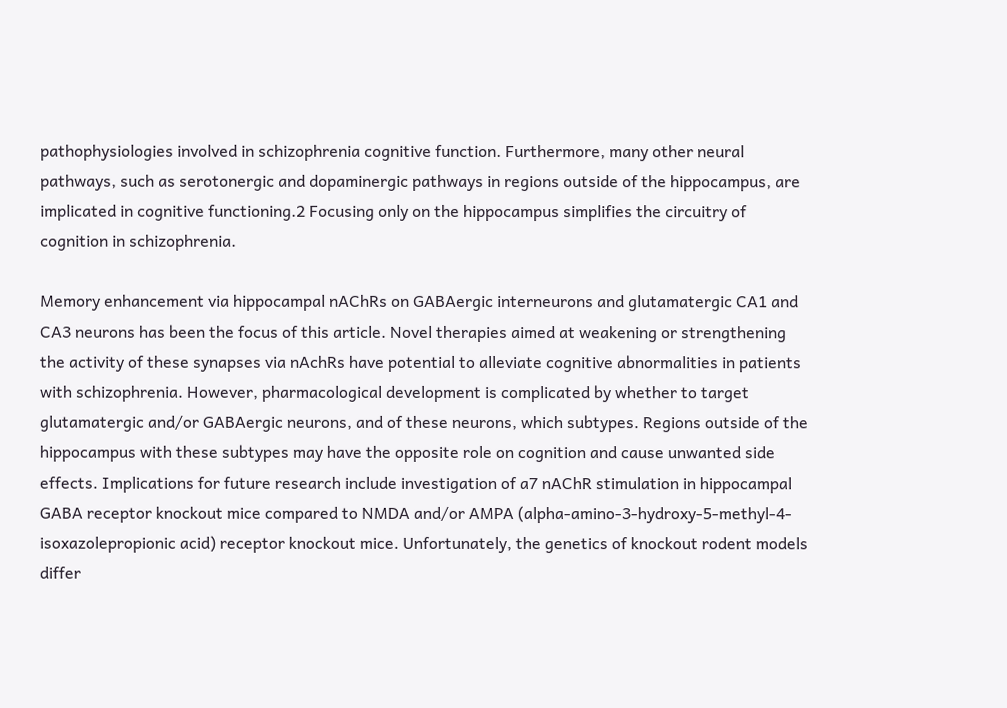pathophysiologies involved in schizophrenia cognitive function. Furthermore, many other neural pathways, such as serotonergic and dopaminergic pathways in regions outside of the hippocampus, are implicated in cognitive functioning.2 Focusing only on the hippocampus simplifies the circuitry of cognition in schizophrenia.

Memory enhancement via hippocampal nAChRs on GABAergic interneurons and glutamatergic CA1 and CA3 neurons has been the focus of this article. Novel therapies aimed at weakening or strengthening the activity of these synapses via nAchRs have potential to alleviate cognitive abnormalities in patients with schizophrenia. However, pharmacological development is complicated by whether to target glutamatergic and/or GABAergic neurons, and of these neurons, which subtypes. Regions outside of the hippocampus with these subtypes may have the opposite role on cognition and cause unwanted side effects. Implications for future research include investigation of a7 nAChR stimulation in hippocampal GABA receptor knockout mice compared to NMDA and/or AMPA (alpha-amino-3-hydroxy-5-methyl-4-isoxazolepropionic acid) receptor knockout mice. Unfortunately, the genetics of knockout rodent models differ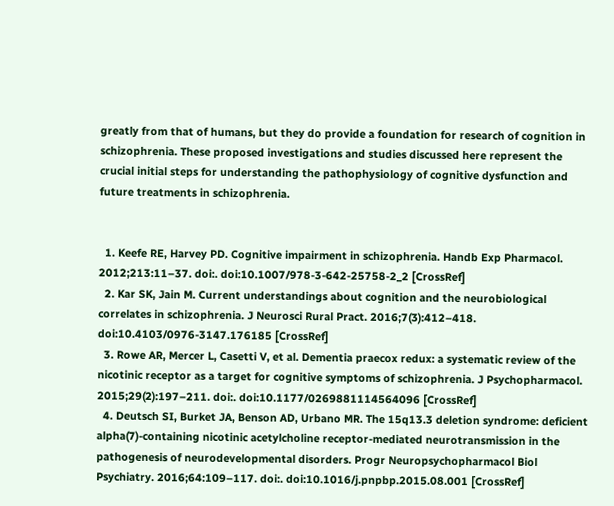greatly from that of humans, but they do provide a foundation for research of cognition in schizophrenia. These proposed investigations and studies discussed here represent the crucial initial steps for understanding the pathophysiology of cognitive dysfunction and future treatments in schizophrenia.


  1. Keefe RE, Harvey PD. Cognitive impairment in schizophrenia. Handb Exp Pharmacol. 2012;213:11–37. doi:. doi:10.1007/978-3-642-25758-2_2 [CrossRef]
  2. Kar SK, Jain M. Current understandings about cognition and the neurobiological correlates in schizophrenia. J Neurosci Rural Pract. 2016;7(3):412–418. doi:10.4103/0976-3147.176185 [CrossRef]
  3. Rowe AR, Mercer L, Casetti V, et al. Dementia praecox redux: a systematic review of the nicotinic receptor as a target for cognitive symptoms of schizophrenia. J Psychopharmacol. 2015;29(2):197–211. doi:. doi:10.1177/0269881114564096 [CrossRef]
  4. Deutsch SI, Burket JA, Benson AD, Urbano MR. The 15q13.3 deletion syndrome: deficient alpha(7)-containing nicotinic acetylcholine receptor-mediated neurotransmission in the pathogenesis of neurodevelopmental disorders. Progr Neuropsychopharmacol Biol Psychiatry. 2016;64:109–117. doi:. doi:10.1016/j.pnpbp.2015.08.001 [CrossRef]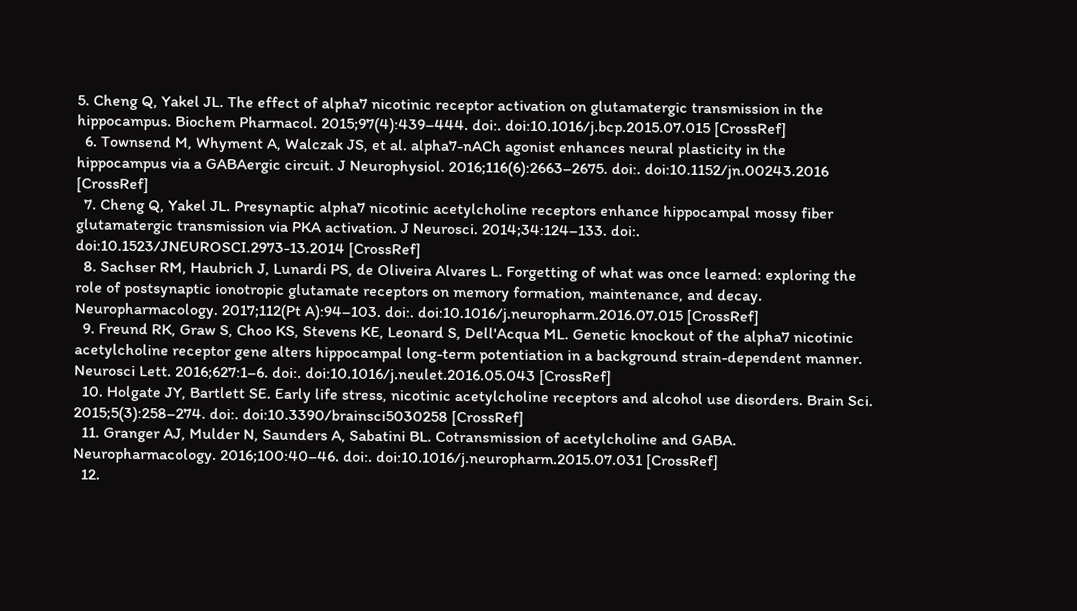5. Cheng Q, Yakel JL. The effect of alpha7 nicotinic receptor activation on glutamatergic transmission in the hippocampus. Biochem Pharmacol. 2015;97(4):439–444. doi:. doi:10.1016/j.bcp.2015.07.015 [CrossRef]
  6. Townsend M, Whyment A, Walczak JS, et al. alpha7-nACh agonist enhances neural plasticity in the hippocampus via a GABAergic circuit. J Neurophysiol. 2016;116(6):2663–2675. doi:. doi:10.1152/jn.00243.2016 [CrossRef]
  7. Cheng Q, Yakel JL. Presynaptic alpha7 nicotinic acetylcholine receptors enhance hippocampal mossy fiber glutamatergic transmission via PKA activation. J Neurosci. 2014;34:124–133. doi:. doi:10.1523/JNEUROSCI.2973-13.2014 [CrossRef]
  8. Sachser RM, Haubrich J, Lunardi PS, de Oliveira Alvares L. Forgetting of what was once learned: exploring the role of postsynaptic ionotropic glutamate receptors on memory formation, maintenance, and decay. Neuropharmacology. 2017;112(Pt A):94–103. doi:. doi:10.1016/j.neuropharm.2016.07.015 [CrossRef]
  9. Freund RK, Graw S, Choo KS, Stevens KE, Leonard S, Dell'Acqua ML. Genetic knockout of the alpha7 nicotinic acetylcholine receptor gene alters hippocampal long-term potentiation in a background strain-dependent manner. Neurosci Lett. 2016;627:1–6. doi:. doi:10.1016/j.neulet.2016.05.043 [CrossRef]
  10. Holgate JY, Bartlett SE. Early life stress, nicotinic acetylcholine receptors and alcohol use disorders. Brain Sci. 2015;5(3):258–274. doi:. doi:10.3390/brainsci5030258 [CrossRef]
  11. Granger AJ, Mulder N, Saunders A, Sabatini BL. Cotransmission of acetylcholine and GABA. Neuropharmacology. 2016;100:40–46. doi:. doi:10.1016/j.neuropharm.2015.07.031 [CrossRef]
  12.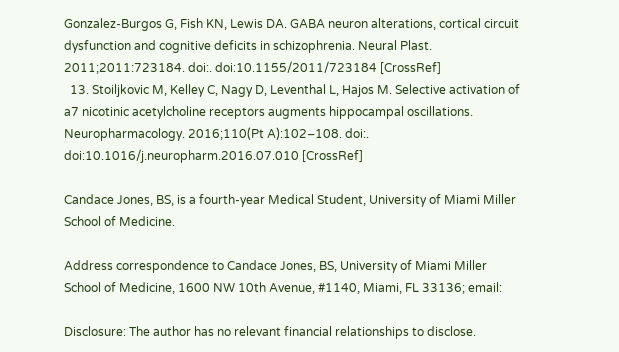Gonzalez-Burgos G, Fish KN, Lewis DA. GABA neuron alterations, cortical circuit dysfunction and cognitive deficits in schizophrenia. Neural Plast. 2011;2011:723184. doi:. doi:10.1155/2011/723184 [CrossRef]
  13. Stoiljkovic M, Kelley C, Nagy D, Leventhal L, Hajos M. Selective activation of a7 nicotinic acetylcholine receptors augments hippocampal oscillations. Neuropharmacology. 2016;110(Pt A):102–108. doi:. doi:10.1016/j.neuropharm.2016.07.010 [CrossRef]

Candace Jones, BS, is a fourth-year Medical Student, University of Miami Miller School of Medicine.

Address correspondence to Candace Jones, BS, University of Miami Miller School of Medicine, 1600 NW 10th Avenue, #1140, Miami, FL 33136; email:

Disclosure: The author has no relevant financial relationships to disclose.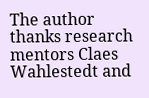The author thanks research mentors Claes Wahlestedt and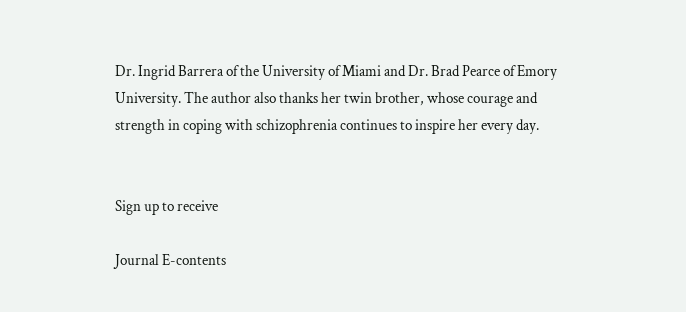Dr. Ingrid Barrera of the University of Miami and Dr. Brad Pearce of Emory University. The author also thanks her twin brother, whose courage and strength in coping with schizophrenia continues to inspire her every day.


Sign up to receive

Journal E-contents